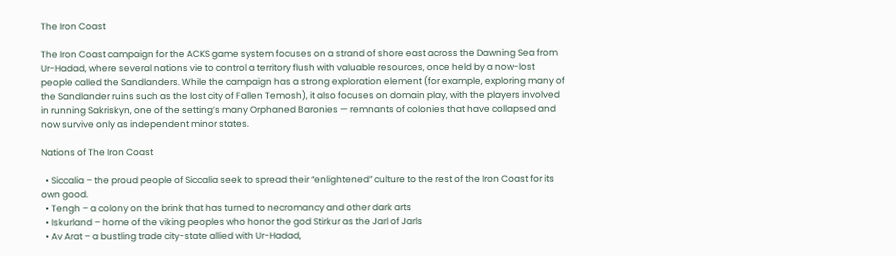The Iron Coast

The Iron Coast campaign for the ACKS game system focuses on a strand of shore east across the Dawning Sea from Ur-Hadad, where several nations vie to control a territory flush with valuable resources, once held by a now-lost people called the Sandlanders. While the campaign has a strong exploration element (for example, exploring many of the Sandlander ruins such as the lost city of Fallen Temosh), it also focuses on domain play, with the players involved in running Sakriskyn, one of the setting’s many Orphaned Baronies — remnants of colonies that have collapsed and now survive only as independent minor states.

Nations of The Iron Coast

  • Siccalia – the proud people of Siccalia seek to spread their “enlightened” culture to the rest of the Iron Coast for its own good.
  • Tengh – a colony on the brink that has turned to necromancy and other dark arts
  • Iskurland – home of the viking peoples who honor the god Stirkur as the Jarl of Jarls
  • Av Arat – a bustling trade city-state allied with Ur-Hadad,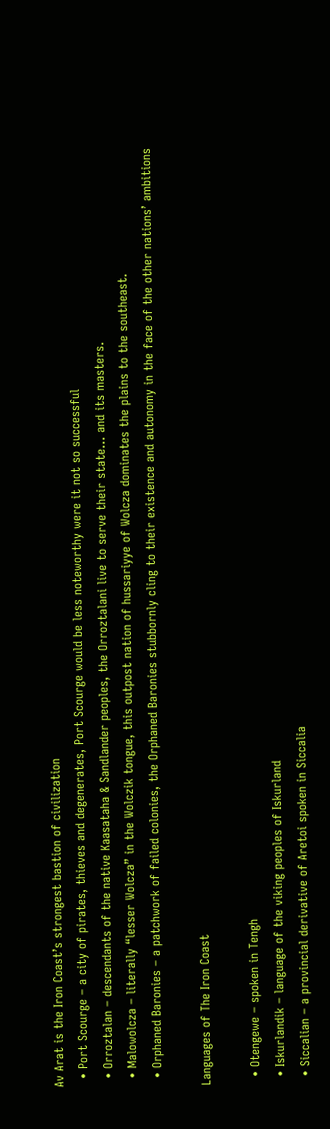Av Arat is the Iron Coast’s strongest bastion of civilization
  • Port Scourge – a city of pirates, thieves and degenerates, Port Scourge would be less noteworthy were it not so successful
  • Orroztalan – descendants of the native Kaasataha & Sandlander peoples, the Orroztalani live to serve their state… and its masters.
  • Malowolcza – literally “lesser Wolcza” in the Wolczik tongue, this outpost nation of hussariyye of Wolcza dominates the plains to the southeast.
  • Orphaned Baronies – a patchwork of failed colonies, the Orphaned Baronies stubbornly cling to their existence and autonomy in the face of the other nations’ ambitions

Languages of The Iron Coast

  • Otengewe – spoken in Tengh
  • Iskurlandik – language of the viking peoples of Iskurland
  • Siccalian – a provincial derivative of Aretoi spoken in Siccalia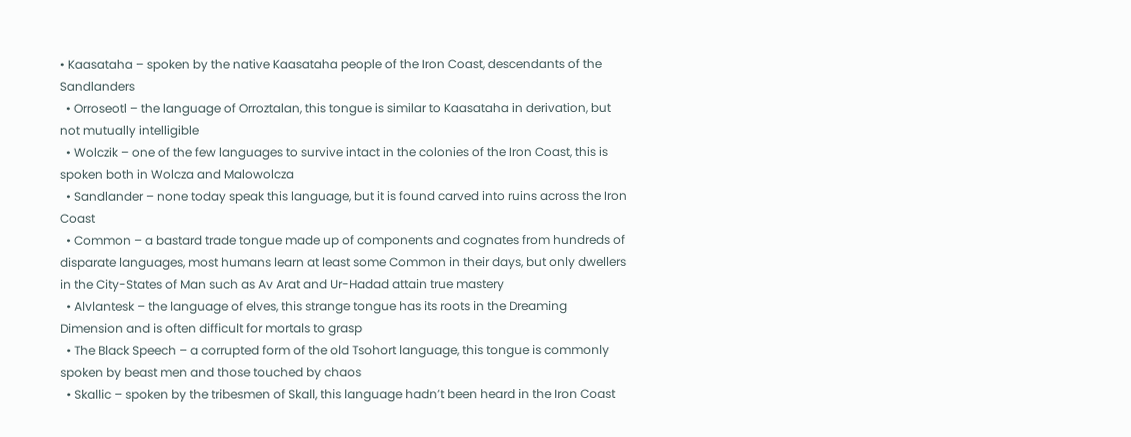• Kaasataha – spoken by the native Kaasataha people of the Iron Coast, descendants of the Sandlanders
  • Orroseotl – the language of Orroztalan, this tongue is similar to Kaasataha in derivation, but not mutually intelligible
  • Wolczik – one of the few languages to survive intact in the colonies of the Iron Coast, this is spoken both in Wolcza and Malowolcza
  • Sandlander – none today speak this language, but it is found carved into ruins across the Iron Coast
  • Common – a bastard trade tongue made up of components and cognates from hundreds of disparate languages, most humans learn at least some Common in their days, but only dwellers in the City-States of Man such as Av Arat and Ur-Hadad attain true mastery
  • Alvlantesk – the language of elves, this strange tongue has its roots in the Dreaming Dimension and is often difficult for mortals to grasp
  • The Black Speech – a corrupted form of the old Tsohort language, this tongue is commonly spoken by beast men and those touched by chaos
  • Skallic – spoken by the tribesmen of Skall, this language hadn’t been heard in the Iron Coast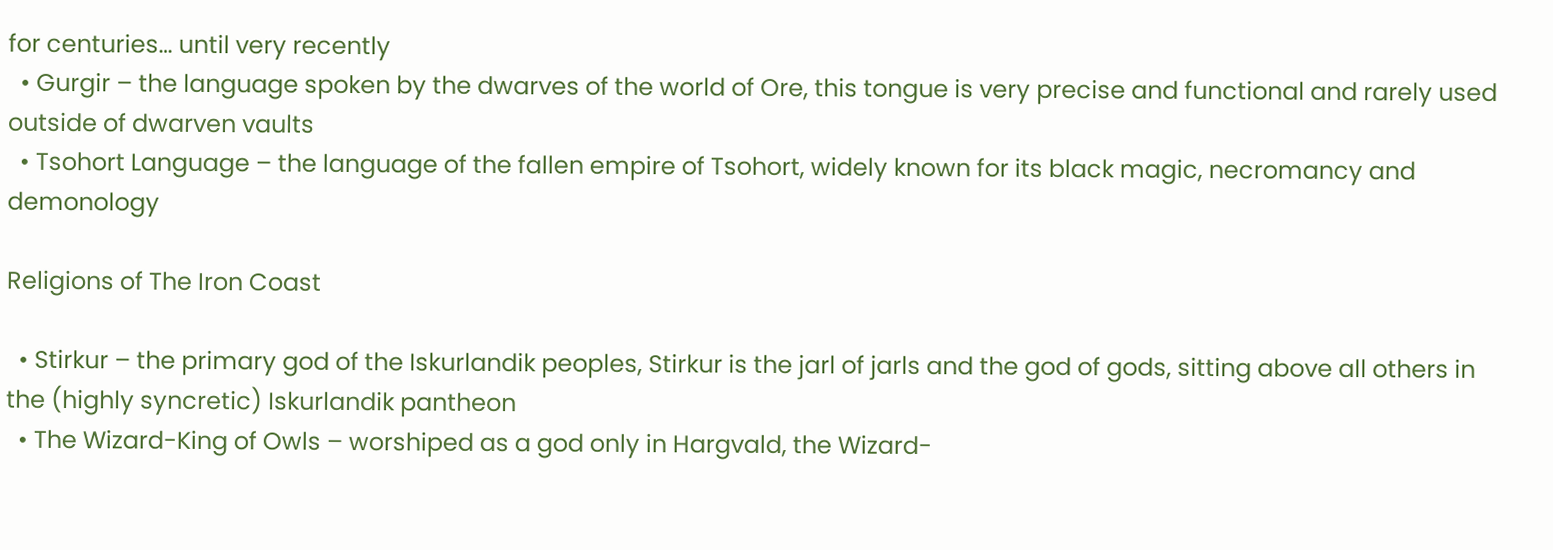for centuries… until very recently
  • Gurgir – the language spoken by the dwarves of the world of Ore, this tongue is very precise and functional and rarely used outside of dwarven vaults
  • Tsohort Language – the language of the fallen empire of Tsohort, widely known for its black magic, necromancy and demonology

Religions of The Iron Coast

  • Stirkur – the primary god of the Iskurlandik peoples, Stirkur is the jarl of jarls and the god of gods, sitting above all others in the (highly syncretic) Iskurlandik pantheon
  • The Wizard-King of Owls – worshiped as a god only in Hargvald, the Wizard-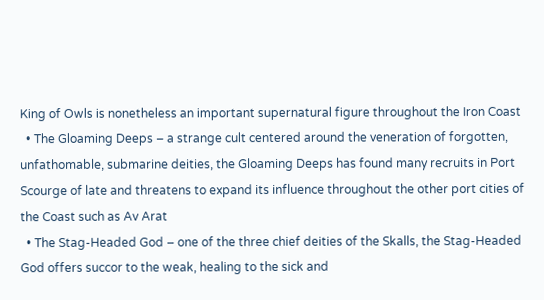King of Owls is nonetheless an important supernatural figure throughout the Iron Coast
  • The Gloaming Deeps – a strange cult centered around the veneration of forgotten, unfathomable, submarine deities, the Gloaming Deeps has found many recruits in Port Scourge of late and threatens to expand its influence throughout the other port cities of the Coast such as Av Arat
  • The Stag-Headed God – one of the three chief deities of the Skalls, the Stag-Headed God offers succor to the weak, healing to the sick and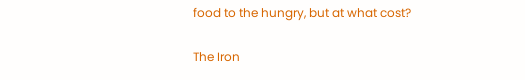food to the hungry, but at what cost?

The Iron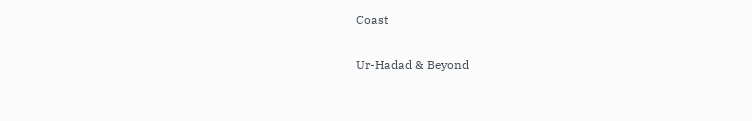Coast

Ur-Hadad & Beyond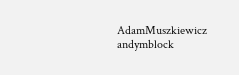AdamMuszkiewicz andymblock